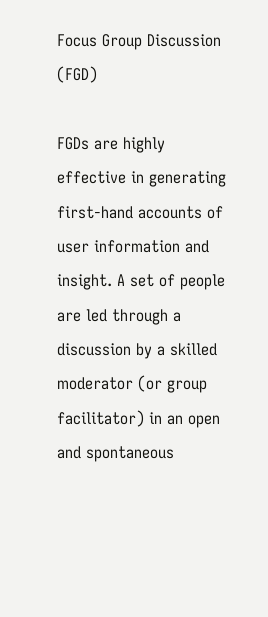Focus Group Discussion (FGD)

FGDs are highly effective in generating first-hand accounts of user information and insight. A set of people are led through a discussion by a skilled moderator (or group facilitator) in an open and spontaneous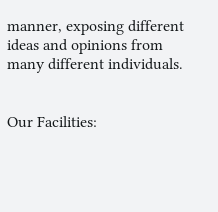manner, exposing different ideas and opinions from many different individuals.


Our Facilities: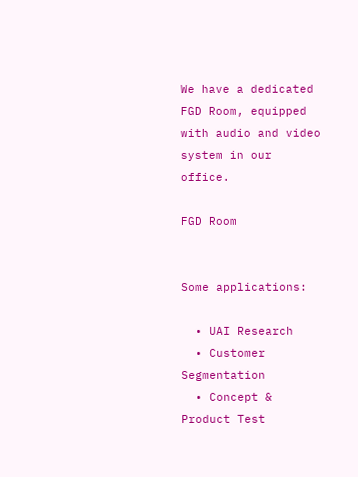We have a dedicated FGD Room, equipped with audio and video system in our office.

FGD Room


Some applications:

  • UAI Research
  • Customer Segmentation
  • Concept & Product Test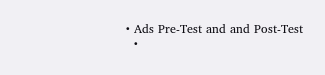• Ads Pre-Test and and Post-Test
  •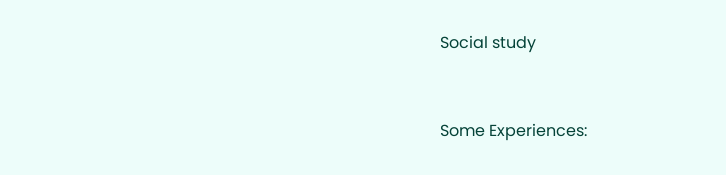Social study


Some Experiences: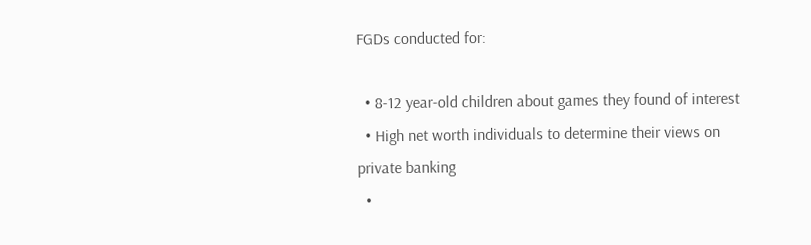FGDs conducted for:

  • 8-12 year-old children about games they found of interest
  • High net worth individuals to determine their views on private banking
  •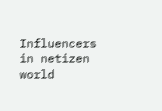Influencers in netizen world